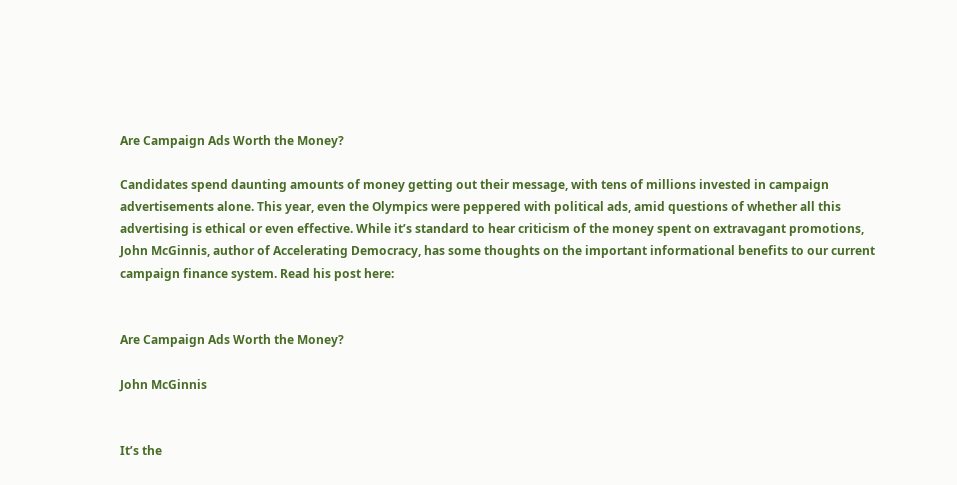Are Campaign Ads Worth the Money?

Candidates spend daunting amounts of money getting out their message, with tens of millions invested in campaign advertisements alone. This year, even the Olympics were peppered with political ads, amid questions of whether all this advertising is ethical or even effective. While it’s standard to hear criticism of the money spent on extravagant promotions, John McGinnis, author of Accelerating Democracy, has some thoughts on the important informational benefits to our current campaign finance system. Read his post here:


Are Campaign Ads Worth the Money?

John McGinnis


It’s the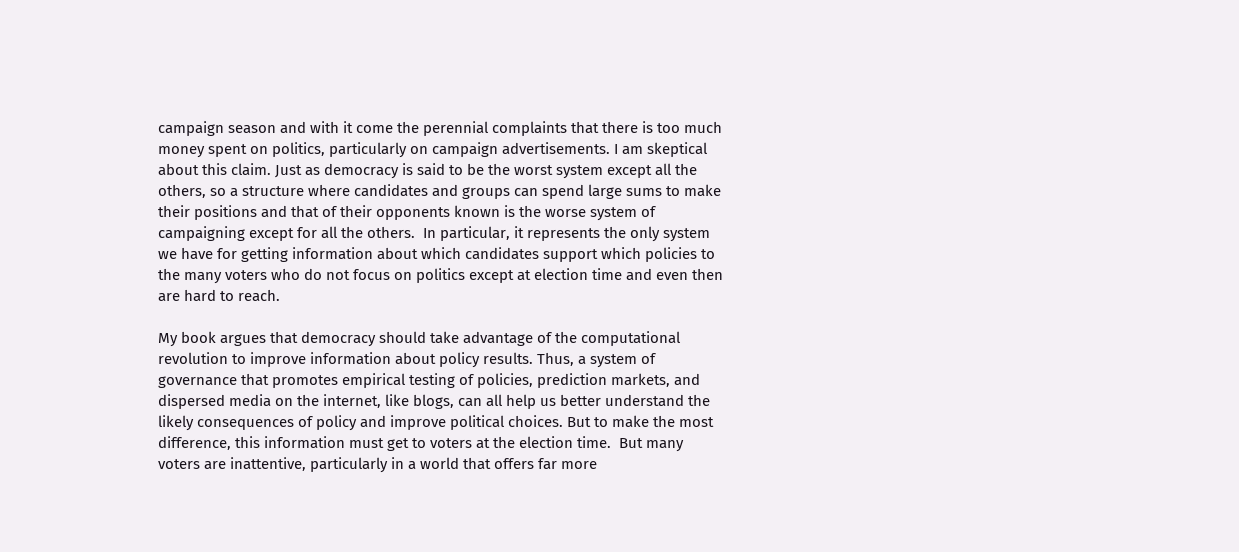campaign season and with it come the perennial complaints that there is too much money spent on politics, particularly on campaign advertisements. I am skeptical about this claim. Just as democracy is said to be the worst system except all the others, so a structure where candidates and groups can spend large sums to make their positions and that of their opponents known is the worse system of campaigning except for all the others.  In particular, it represents the only system we have for getting information about which candidates support which policies to the many voters who do not focus on politics except at election time and even then are hard to reach.

My book argues that democracy should take advantage of the computational revolution to improve information about policy results. Thus, a system of governance that promotes empirical testing of policies, prediction markets, and dispersed media on the internet, like blogs, can all help us better understand the likely consequences of policy and improve political choices. But to make the most difference, this information must get to voters at the election time.  But many voters are inattentive, particularly in a world that offers far more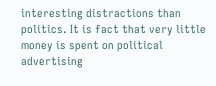interesting distractions than politics. It is fact that very little money is spent on political advertising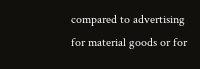compared to advertising for material goods or for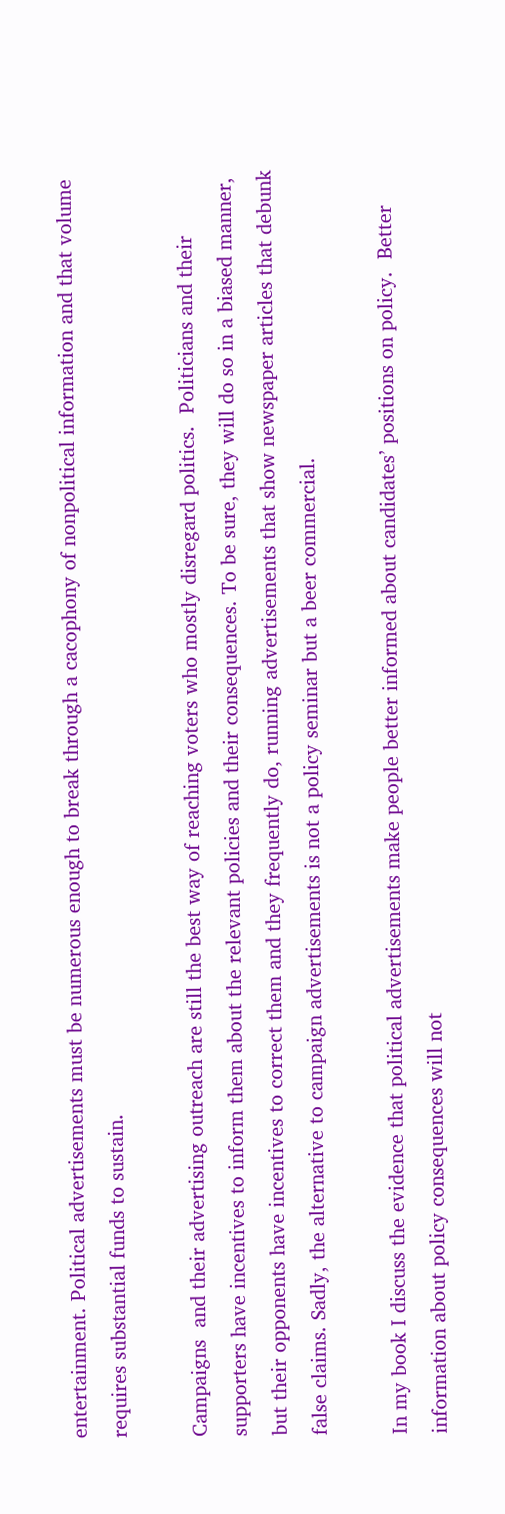entertainment. Political advertisements must be numerous enough to break through a cacophony of nonpolitical information and that volume requires substantial funds to sustain.

Campaigns  and their advertising outreach are still the best way of reaching voters who mostly disregard politics.  Politicians and their supporters have incentives to inform them about the relevant policies and their consequences. To be sure, they will do so in a biased manner, but their opponents have incentives to correct them and they frequently do, running advertisements that show newspaper articles that debunk false claims. Sadly, the alternative to campaign advertisements is not a policy seminar but a beer commercial.

In my book I discuss the evidence that political advertisements make people better informed about candidates’ positions on policy.  Better information about policy consequences will not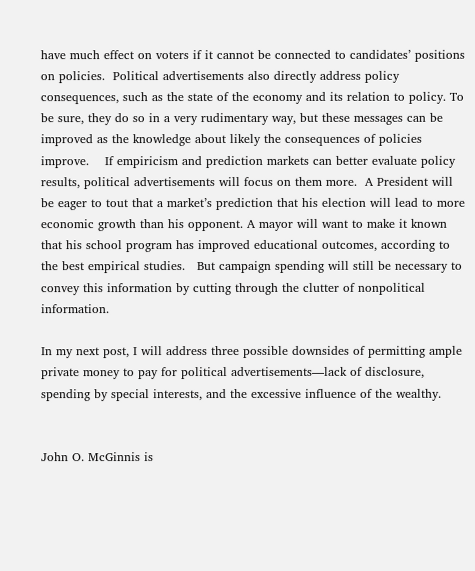have much effect on voters if it cannot be connected to candidates’ positions on policies.  Political advertisements also directly address policy consequences, such as the state of the economy and its relation to policy. To be sure, they do so in a very rudimentary way, but these messages can be improved as the knowledge about likely the consequences of policies improve.    If empiricism and prediction markets can better evaluate policy results, political advertisements will focus on them more.  A President will be eager to tout that a market’s prediction that his election will lead to more economic growth than his opponent. A mayor will want to make it known that his school program has improved educational outcomes, according to the best empirical studies.   But campaign spending will still be necessary to convey this information by cutting through the clutter of nonpolitical information.

In my next post, I will address three possible downsides of permitting ample private money to pay for political advertisements—lack of disclosure, spending by special interests, and the excessive influence of the wealthy.


John O. McGinnis is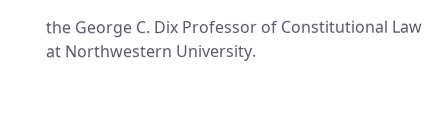the George C. Dix Professor of Constitutional Law at Northwestern University.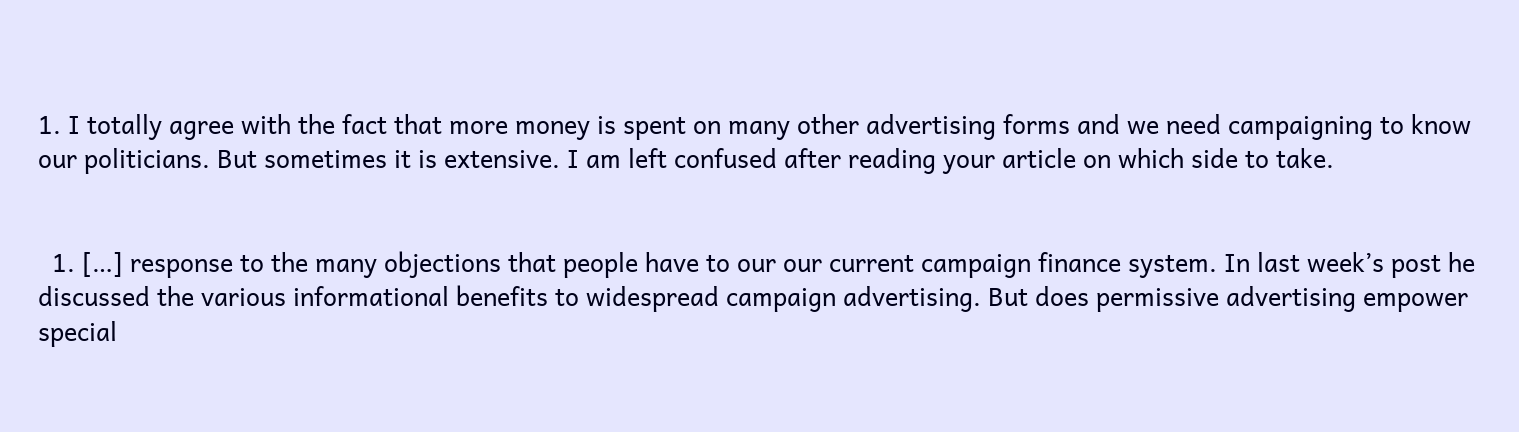1. I totally agree with the fact that more money is spent on many other advertising forms and we need campaigning to know our politicians. But sometimes it is extensive. I am left confused after reading your article on which side to take.


  1. […] response to the many objections that people have to our our current campaign finance system. In last week’s post he discussed the various informational benefits to widespread campaign advertising. But does permissive advertising empower special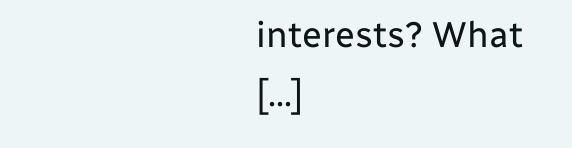interests? What […]